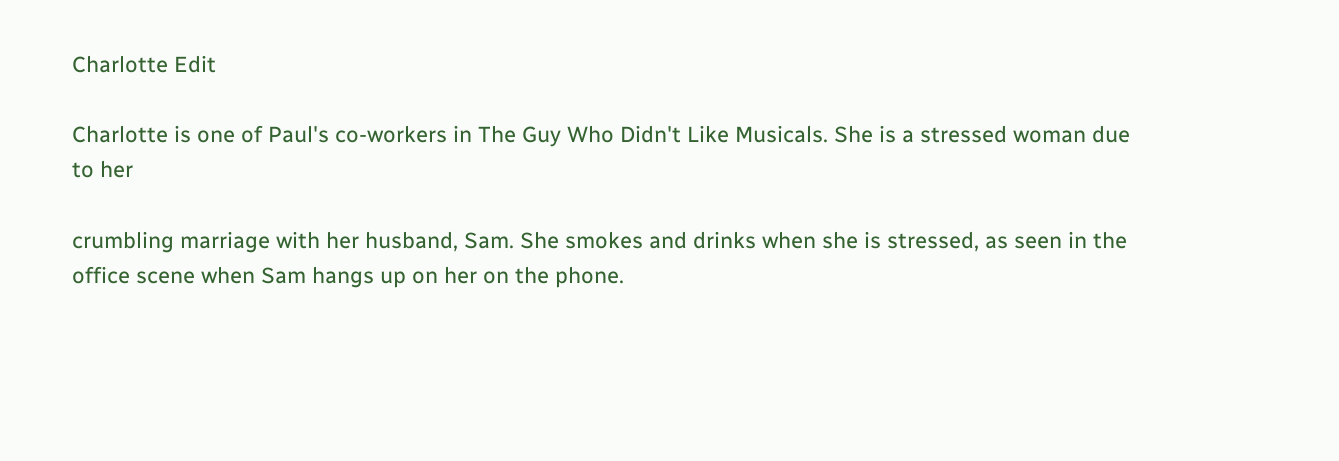Charlotte Edit

Charlotte is one of Paul's co-workers in The Guy Who Didn't Like Musicals. She is a stressed woman due to her

crumbling marriage with her husband, Sam. She smokes and drinks when she is stressed, as seen in the office scene when Sam hangs up on her on the phone.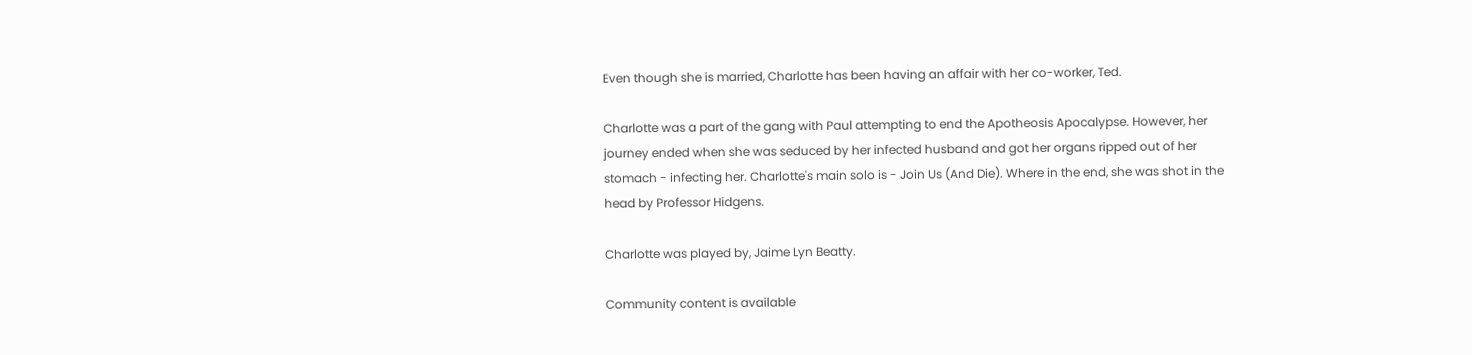Even though she is married, Charlotte has been having an affair with her co-worker, Ted.

Charlotte was a part of the gang with Paul attempting to end the Apotheosis Apocalypse. However, her journey ended when she was seduced by her infected husband and got her organs ripped out of her stomach - infecting her. Charlotte's main solo is - Join Us (And Die). Where in the end, she was shot in the head by Professor Hidgens.

Charlotte was played by, Jaime Lyn Beatty.

Community content is available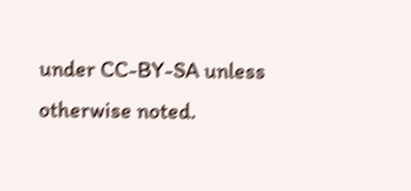under CC-BY-SA unless otherwise noted.